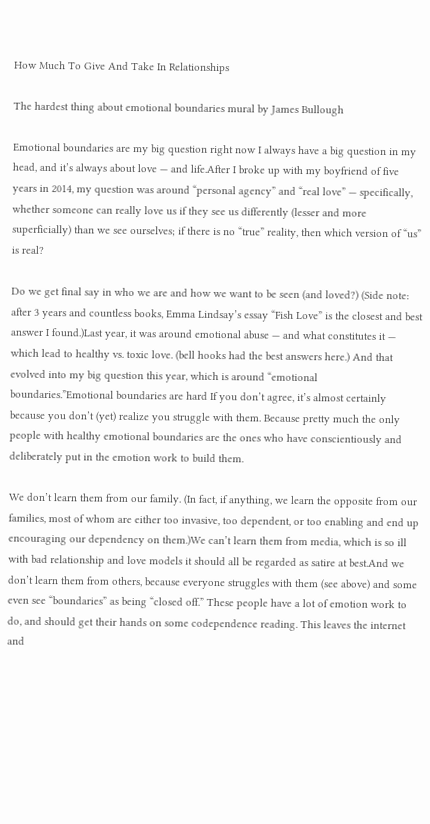How Much To Give And Take In Relationships

The hardest thing about emotional boundaries mural by James Bullough

Emotional boundaries are my big question right now I always have a big question in my head, and it’s always about love — and life.After I broke up with my boyfriend of five years in 2014, my question was around “personal agency” and “real love” — specifically, whether someone can really love us if they see us differently (lesser and more superficially) than we see ourselves; if there is no “true” reality, then which version of “us” is real?

Do we get final say in who we are and how we want to be seen (and loved?) (Side note: after 3 years and countless books, Emma Lindsay’s essay “Fish Love” is the closest and best answer I found.)Last year, it was around emotional abuse — and what constitutes it — which lead to healthy vs. toxic love. (bell hooks had the best answers here.) And that evolved into my big question this year, which is around “emotional boundaries.”Emotional boundaries are hard If you don’t agree, it’s almost certainly because you don’t (yet) realize you struggle with them. Because pretty much the only people with healthy emotional boundaries are the ones who have conscientiously and deliberately put in the emotion work to build them.

We don’t learn them from our family. (In fact, if anything, we learn the opposite from our families, most of whom are either too invasive, too dependent, or too enabling and end up encouraging our dependency on them.)We can’t learn them from media, which is so ill with bad relationship and love models it should all be regarded as satire at best.And we don’t learn them from others, because everyone struggles with them (see above) and some even see “boundaries” as being “closed off.” These people have a lot of emotion work to do, and should get their hands on some codependence reading. This leaves the internet and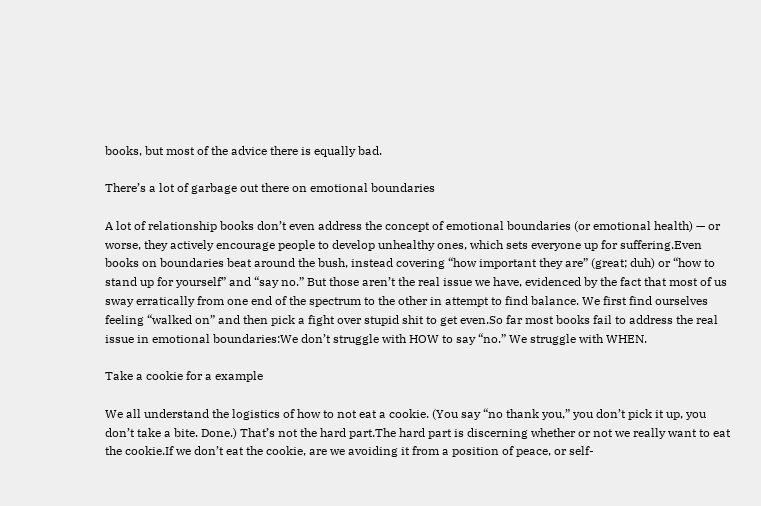books, but most of the advice there is equally bad.

There’s a lot of garbage out there on emotional boundaries

A lot of relationship books don’t even address the concept of emotional boundaries (or emotional health) — or worse, they actively encourage people to develop unhealthy ones, which sets everyone up for suffering.Even books on boundaries beat around the bush, instead covering “how important they are” (great; duh) or “how to stand up for yourself” and “say no.” But those aren’t the real issue we have, evidenced by the fact that most of us sway erratically from one end of the spectrum to the other in attempt to find balance. We first find ourselves feeling “walked on” and then pick a fight over stupid shit to get even.So far most books fail to address the real issue in emotional boundaries:We don’t struggle with HOW to say “no.” We struggle with WHEN.

Take a cookie for a example

We all understand the logistics of how to not eat a cookie. (You say “no thank you,” you don’t pick it up, you don’t take a bite. Done.) That’s not the hard part.The hard part is discerning whether or not we really want to eat the cookie.If we don’t eat the cookie, are we avoiding it from a position of peace, or self-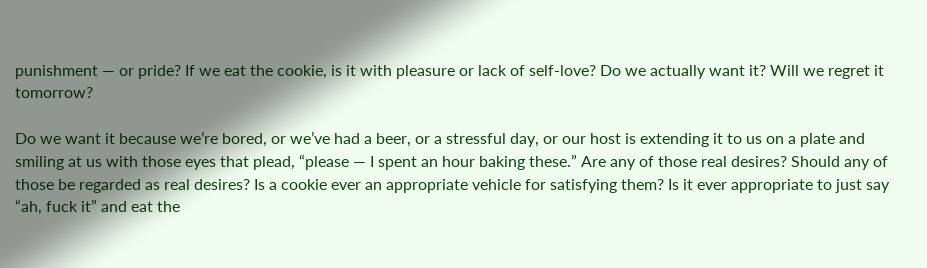punishment — or pride? If we eat the cookie, is it with pleasure or lack of self-love? Do we actually want it? Will we regret it tomorrow?

Do we want it because we’re bored, or we’ve had a beer, or a stressful day, or our host is extending it to us on a plate and smiling at us with those eyes that plead, “please — I spent an hour baking these.” Are any of those real desires? Should any of those be regarded as real desires? Is a cookie ever an appropriate vehicle for satisfying them? Is it ever appropriate to just say “ah, fuck it” and eat the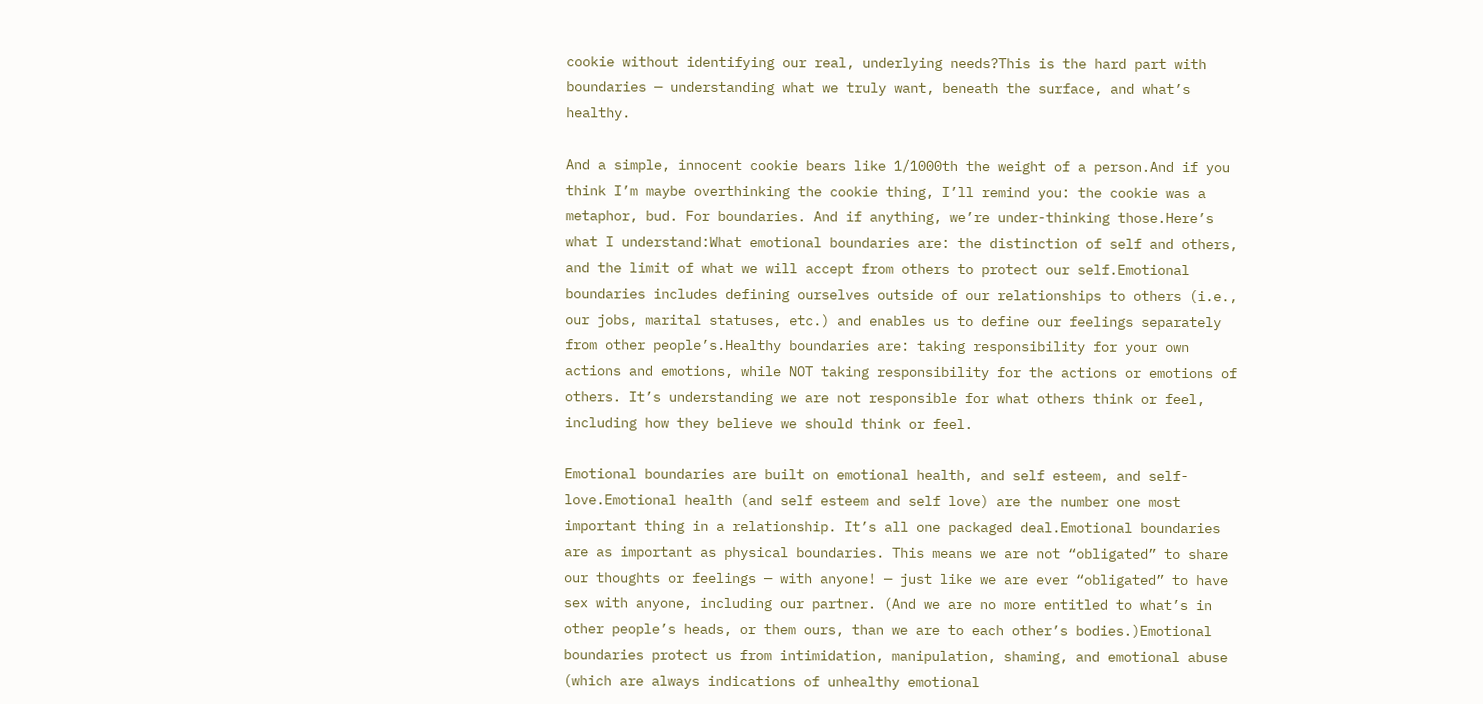cookie without identifying our real, underlying needs?This is the hard part with boundaries — understanding what we truly want, beneath the surface, and what’s healthy.

And a simple, innocent cookie bears like 1/1000th the weight of a person.And if you think I’m maybe overthinking the cookie thing, I’ll remind you: the cookie was a metaphor, bud. For boundaries. And if anything, we’re under-thinking those.Here’s what I understand:What emotional boundaries are: the distinction of self and others, and the limit of what we will accept from others to protect our self.Emotional boundaries includes defining ourselves outside of our relationships to others (i.e., our jobs, marital statuses, etc.) and enables us to define our feelings separately from other people’s.Healthy boundaries are: taking responsibility for your own actions and emotions, while NOT taking responsibility for the actions or emotions of others. It’s understanding we are not responsible for what others think or feel, including how they believe we should think or feel.

Emotional boundaries are built on emotional health, and self esteem, and self-love.Emotional health (and self esteem and self love) are the number one most important thing in a relationship. It’s all one packaged deal.Emotional boundaries are as important as physical boundaries. This means we are not “obligated” to share our thoughts or feelings — with anyone! — just like we are ever “obligated” to have sex with anyone, including our partner. (And we are no more entitled to what’s in other people’s heads, or them ours, than we are to each other’s bodies.)Emotional boundaries protect us from intimidation, manipulation, shaming, and emotional abuse (which are always indications of unhealthy emotional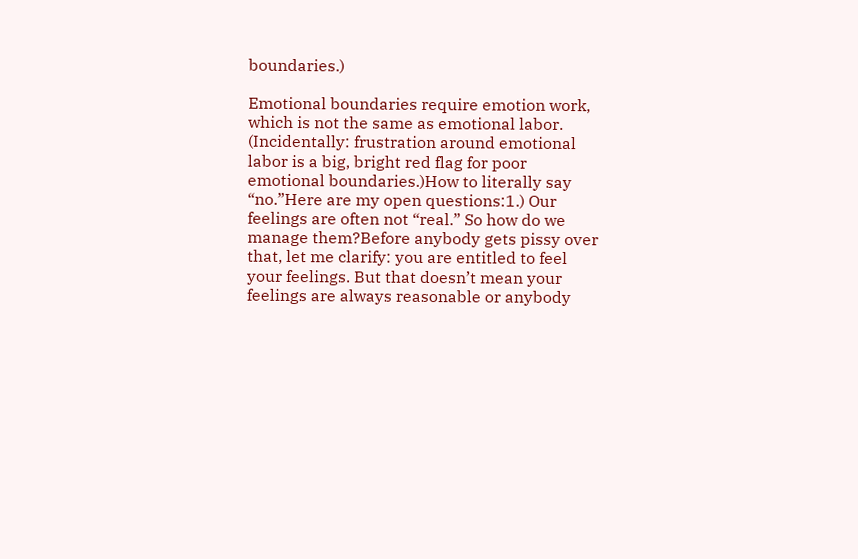boundaries.)

Emotional boundaries require emotion work, which is not the same as emotional labor. (Incidentally: frustration around emotional labor is a big, bright red flag for poor emotional boundaries.)How to literally say “no.”Here are my open questions:1.) Our feelings are often not “real.” So how do we manage them?Before anybody gets pissy over that, let me clarify: you are entitled to feel your feelings. But that doesn’t mean your feelings are always reasonable or anybody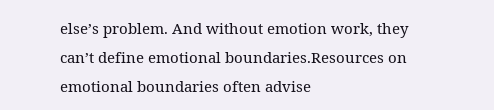else’s problem. And without emotion work, they can’t define emotional boundaries.Resources on emotional boundaries often advise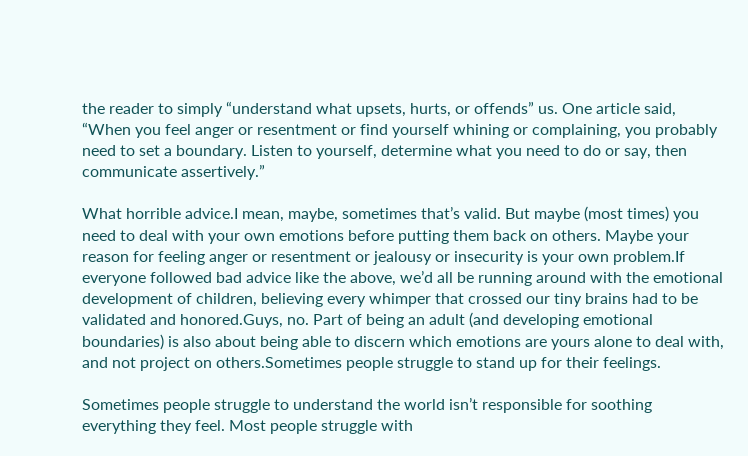the reader to simply “understand what upsets, hurts, or offends” us. One article said, “When you feel anger or resentment or find yourself whining or complaining, you probably need to set a boundary. Listen to yourself, determine what you need to do or say, then communicate assertively.”

What horrible advice.I mean, maybe, sometimes that’s valid. But maybe (most times) you need to deal with your own emotions before putting them back on others. Maybe your reason for feeling anger or resentment or jealousy or insecurity is your own problem.If everyone followed bad advice like the above, we’d all be running around with the emotional development of children, believing every whimper that crossed our tiny brains had to be validated and honored.Guys, no. Part of being an adult (and developing emotional boundaries) is also about being able to discern which emotions are yours alone to deal with, and not project on others.Sometimes people struggle to stand up for their feelings.

Sometimes people struggle to understand the world isn’t responsible for soothing everything they feel. Most people struggle with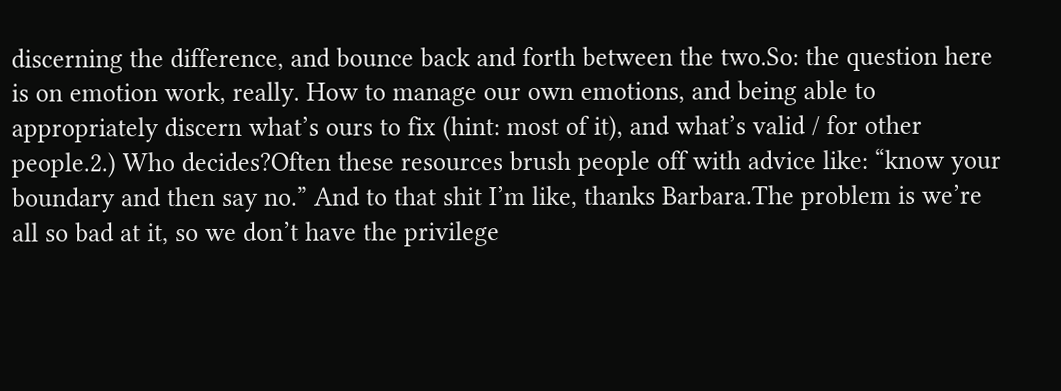discerning the difference, and bounce back and forth between the two.So: the question here is on emotion work, really. How to manage our own emotions, and being able to appropriately discern what’s ours to fix (hint: most of it), and what’s valid / for other people.2.) Who decides?Often these resources brush people off with advice like: “know your boundary and then say no.” And to that shit I’m like, thanks Barbara.The problem is we’re all so bad at it, so we don’t have the privilege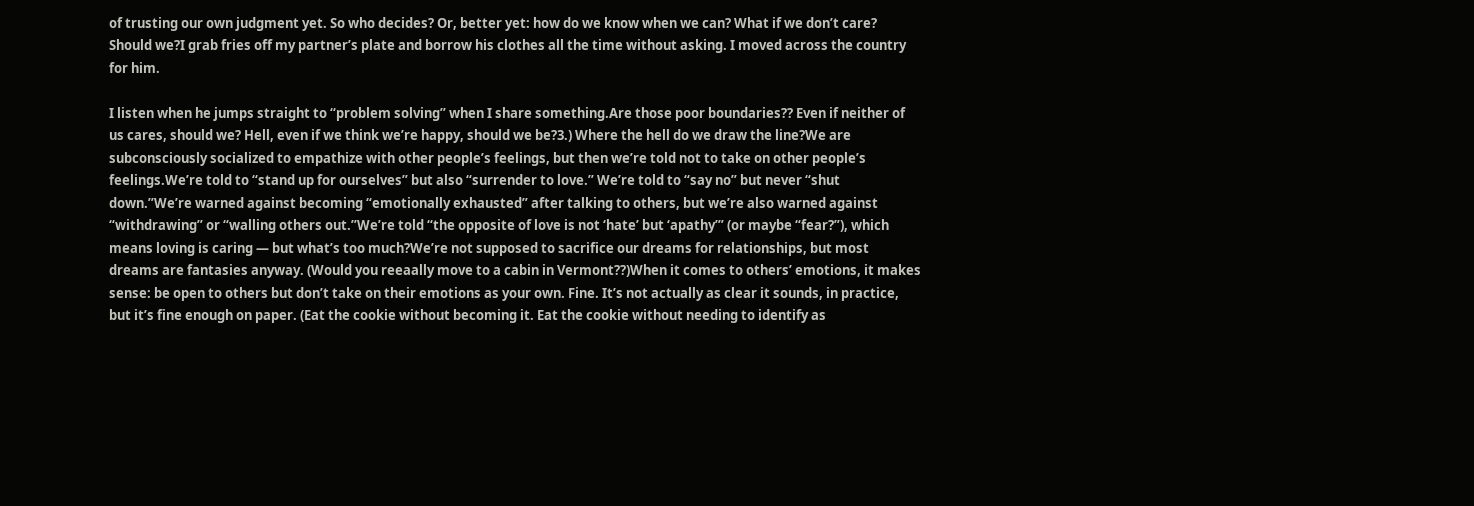of trusting our own judgment yet. So who decides? Or, better yet: how do we know when we can? What if we don’t care? Should we?I grab fries off my partner’s plate and borrow his clothes all the time without asking. I moved across the country for him.

I listen when he jumps straight to “problem solving” when I share something.Are those poor boundaries?? Even if neither of us cares, should we? Hell, even if we think we’re happy, should we be?3.) Where the hell do we draw the line?We are subconsciously socialized to empathize with other people’s feelings, but then we’re told not to take on other people’s feelings.We’re told to “stand up for ourselves” but also “surrender to love.” We’re told to “say no” but never “shut down.”We’re warned against becoming “emotionally exhausted” after talking to others, but we’re also warned against “withdrawing” or “walling others out.”We’re told “the opposite of love is not ‘hate’ but ‘apathy’” (or maybe “fear?”), which means loving is caring — but what’s too much?We’re not supposed to sacrifice our dreams for relationships, but most dreams are fantasies anyway. (Would you reeaally move to a cabin in Vermont??)When it comes to others’ emotions, it makes sense: be open to others but don’t take on their emotions as your own. Fine. It’s not actually as clear it sounds, in practice, but it’s fine enough on paper. (Eat the cookie without becoming it. Eat the cookie without needing to identify as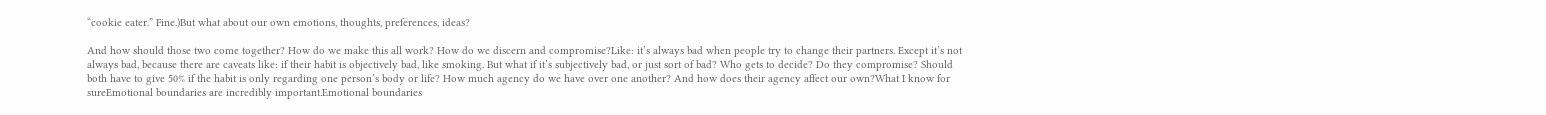“cookie eater.” Fine.)But what about our own emotions, thoughts, preferences, ideas?

And how should those two come together? How do we make this all work? How do we discern and compromise?Like: it’s always bad when people try to change their partners. Except it’s not always bad, because there are caveats like: if their habit is objectively bad, like smoking. But what if it’s subjectively bad, or just sort of bad? Who gets to decide? Do they compromise? Should both have to give 50% if the habit is only regarding one person’s body or life? How much agency do we have over one another? And how does their agency affect our own?What I know for sureEmotional boundaries are incredibly important.Emotional boundaries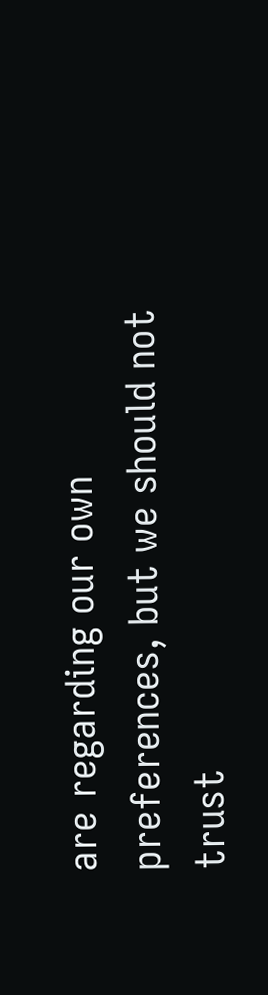are regarding our own preferences, but we should not trust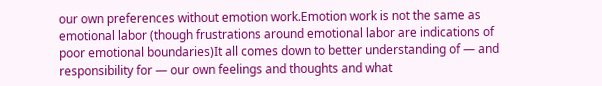our own preferences without emotion work.Emotion work is not the same as emotional labor (though frustrations around emotional labor are indications of poor emotional boundaries)It all comes down to better understanding of — and responsibility for — our own feelings and thoughts and what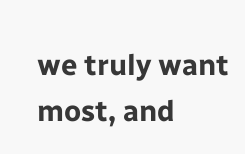we truly want most, and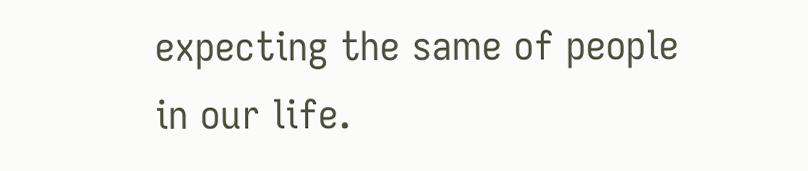expecting the same of people in our life.